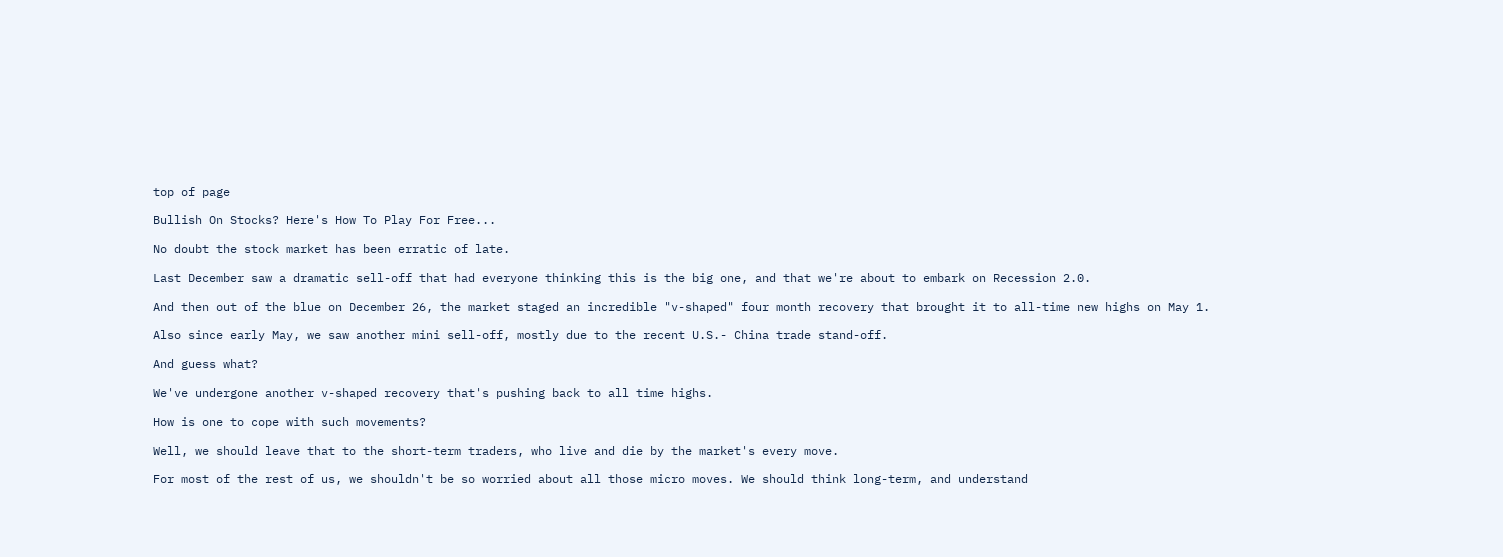top of page

Bullish On Stocks? Here's How To Play For Free...

No doubt the stock market has been erratic of late.

Last December saw a dramatic sell-off that had everyone thinking this is the big one, and that we're about to embark on Recession 2.0.

And then out of the blue on December 26, the market staged an incredible "v-shaped" four month recovery that brought it to all-time new highs on May 1.

Also since early May, we saw another mini sell-off, mostly due to the recent U.S.- China trade stand-off.

And guess what?

We've undergone another v-shaped recovery that's pushing back to all time highs.

How is one to cope with such movements?

Well, we should leave that to the short-term traders, who live and die by the market's every move.

For most of the rest of us, we shouldn't be so worried about all those micro moves. We should think long-term, and understand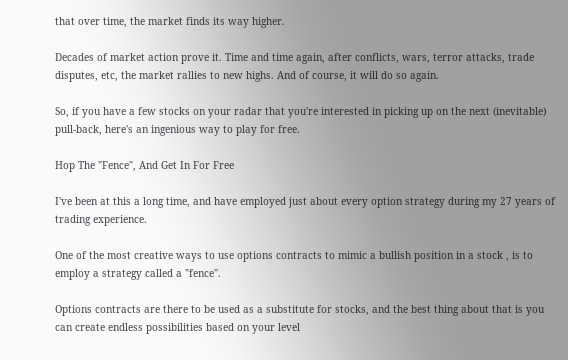that over time, the market finds its way higher.

Decades of market action prove it. Time and time again, after conflicts, wars, terror attacks, trade disputes, etc, the market rallies to new highs. And of course, it will do so again.

So, if you have a few stocks on your radar that you're interested in picking up on the next (inevitable) pull-back, here's an ingenious way to play for free.

Hop The "Fence", And Get In For Free

I've been at this a long time, and have employed just about every option strategy during my 27 years of trading experience.

One of the most creative ways to use options contracts to mimic a bullish position in a stock , is to employ a strategy called a "fence".

Options contracts are there to be used as a substitute for stocks, and the best thing about that is you can create endless possibilities based on your level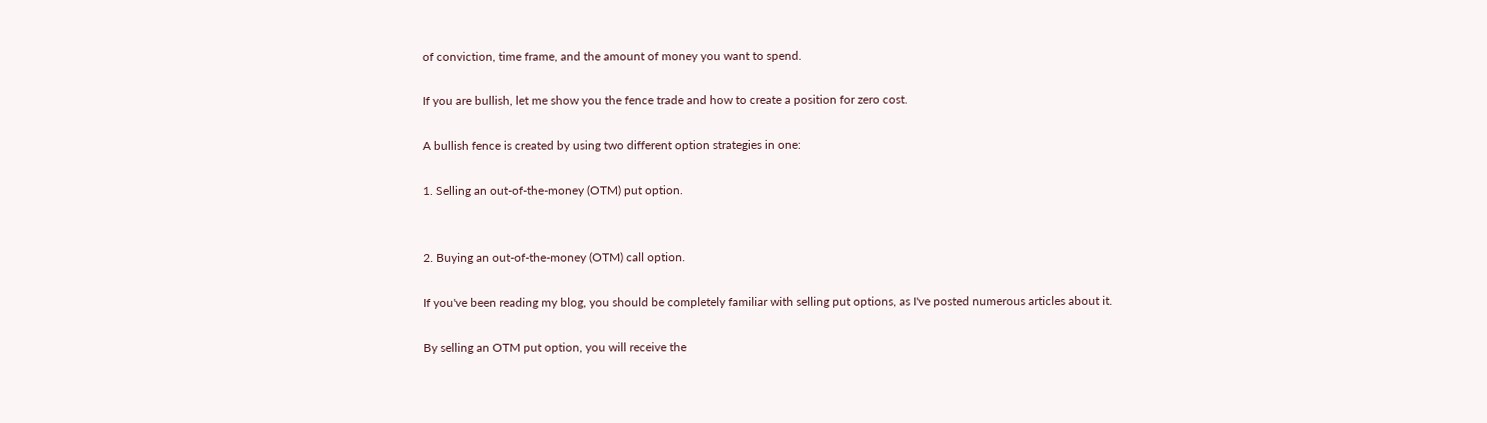of conviction, time frame, and the amount of money you want to spend.

If you are bullish, let me show you the fence trade and how to create a position for zero cost.

A bullish fence is created by using two different option strategies in one:

1. Selling an out-of-the-money (OTM) put option.


2. Buying an out-of-the-money (OTM) call option.

If you've been reading my blog, you should be completely familiar with selling put options, as I've posted numerous articles about it.

By selling an OTM put option, you will receive the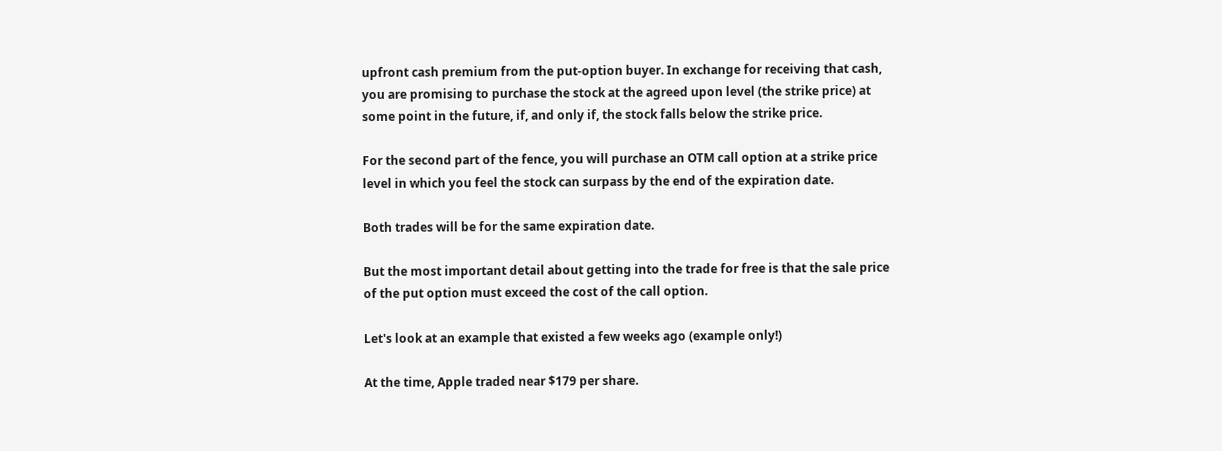upfront cash premium from the put-option buyer. In exchange for receiving that cash, you are promising to purchase the stock at the agreed upon level (the strike price) at some point in the future, if, and only if, the stock falls below the strike price.

For the second part of the fence, you will purchase an OTM call option at a strike price level in which you feel the stock can surpass by the end of the expiration date.

Both trades will be for the same expiration date.

But the most important detail about getting into the trade for free is that the sale price of the put option must exceed the cost of the call option.

Let's look at an example that existed a few weeks ago (example only!)

At the time, Apple traded near $179 per share.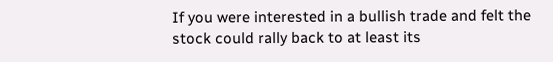If you were interested in a bullish trade and felt the stock could rally back to at least its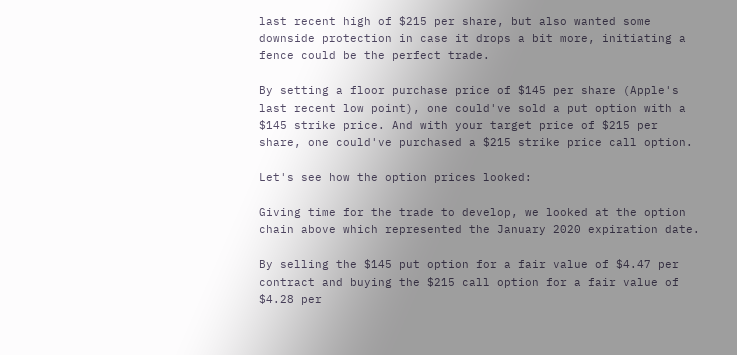last recent high of $215 per share, but also wanted some downside protection in case it drops a bit more, initiating a fence could be the perfect trade.

By setting a floor purchase price of $145 per share (Apple's last recent low point), one could've sold a put option with a $145 strike price. And with your target price of $215 per share, one could've purchased a $215 strike price call option.

Let's see how the option prices looked:

Giving time for the trade to develop, we looked at the option chain above which represented the January 2020 expiration date.

By selling the $145 put option for a fair value of $4.47 per contract and buying the $215 call option for a fair value of $4.28 per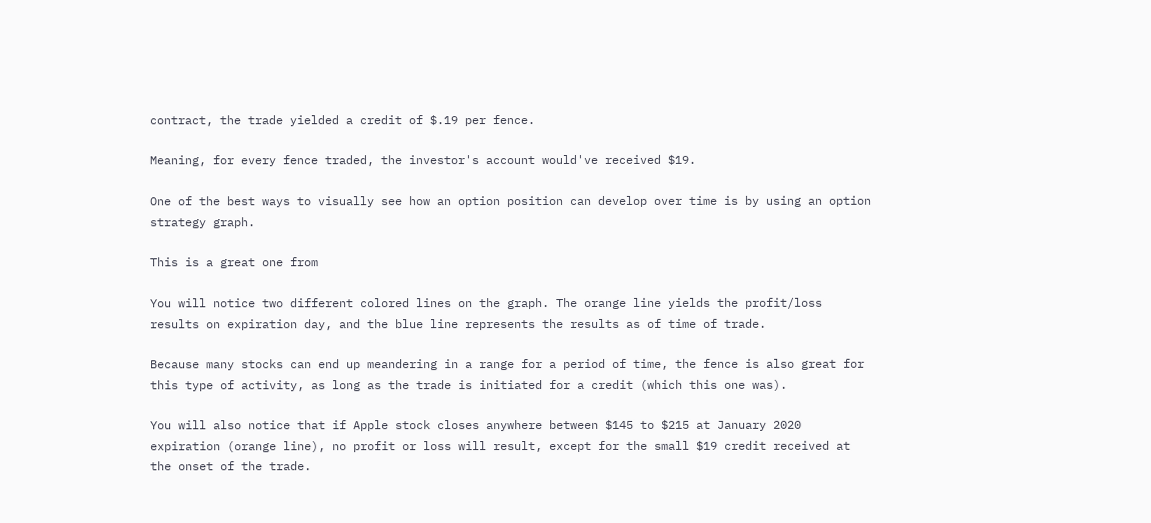contract, the trade yielded a credit of $.19 per fence.

Meaning, for every fence traded, the investor's account would've received $19.

One of the best ways to visually see how an option position can develop over time is by using an option strategy graph.

This is a great one from

You will notice two different colored lines on the graph. The orange line yields the profit/loss results on expiration day, and the blue line represents the results as of time of trade.

Because many stocks can end up meandering in a range for a period of time, the fence is also great for this type of activity, as long as the trade is initiated for a credit (which this one was).

You will also notice that if Apple stock closes anywhere between $145 to $215 at January 2020 expiration (orange line), no profit or loss will result, except for the small $19 credit received at the onset of the trade.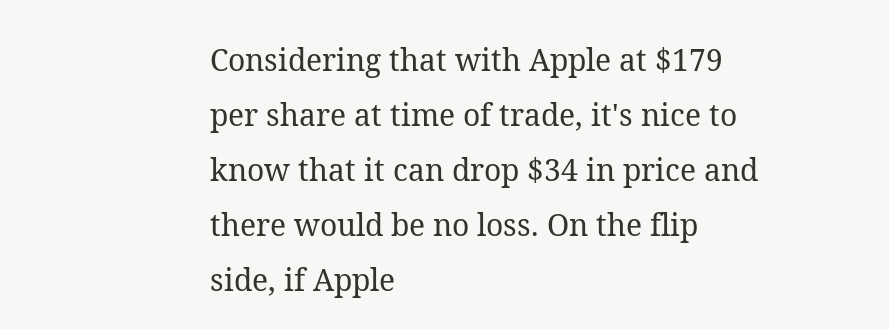Considering that with Apple at $179 per share at time of trade, it's nice to know that it can drop $34 in price and there would be no loss. On the flip side, if Apple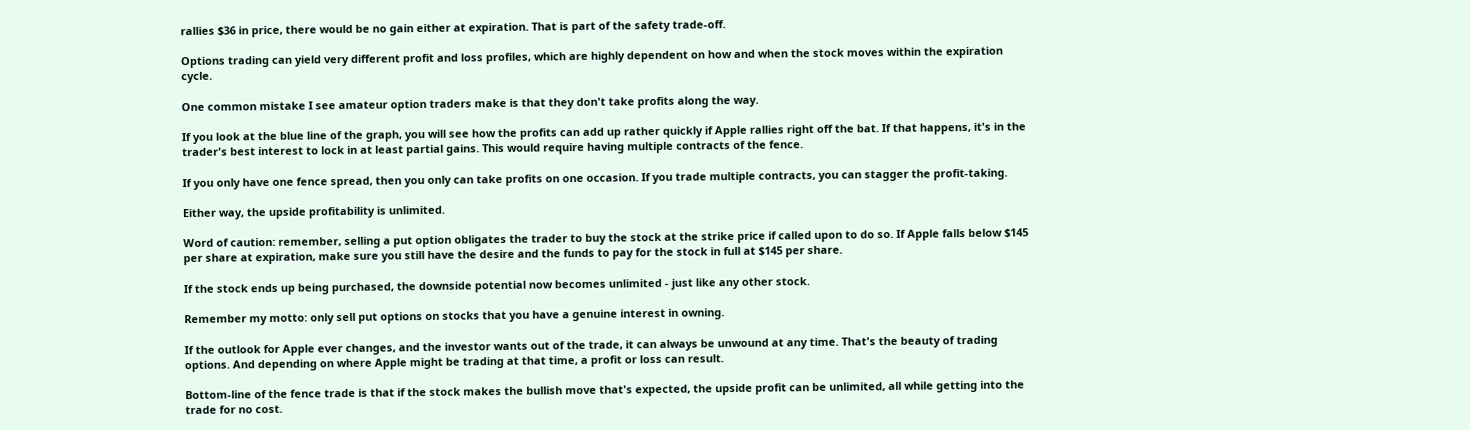rallies $36 in price, there would be no gain either at expiration. That is part of the safety trade-off.

Options trading can yield very different profit and loss profiles, which are highly dependent on how and when the stock moves within the expiration cycle.

One common mistake I see amateur option traders make is that they don't take profits along the way.

If you look at the blue line of the graph, you will see how the profits can add up rather quickly if Apple rallies right off the bat. If that happens, it's in the trader's best interest to lock in at least partial gains. This would require having multiple contracts of the fence.

If you only have one fence spread, then you only can take profits on one occasion. If you trade multiple contracts, you can stagger the profit-taking.

Either way, the upside profitability is unlimited.

Word of caution: remember, selling a put option obligates the trader to buy the stock at the strike price if called upon to do so. If Apple falls below $145 per share at expiration, make sure you still have the desire and the funds to pay for the stock in full at $145 per share.

If the stock ends up being purchased, the downside potential now becomes unlimited - just like any other stock.

Remember my motto: only sell put options on stocks that you have a genuine interest in owning.

If the outlook for Apple ever changes, and the investor wants out of the trade, it can always be unwound at any time. That's the beauty of trading options. And depending on where Apple might be trading at that time, a profit or loss can result.

Bottom-line of the fence trade is that if the stock makes the bullish move that's expected, the upside profit can be unlimited, all while getting into the trade for no cost.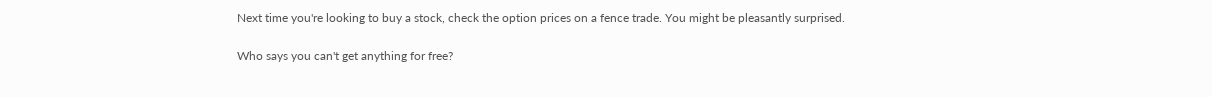Next time you're looking to buy a stock, check the option prices on a fence trade. You might be pleasantly surprised.

Who says you can't get anything for free?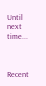Until next time...



Recent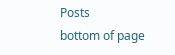Posts
bottom of page